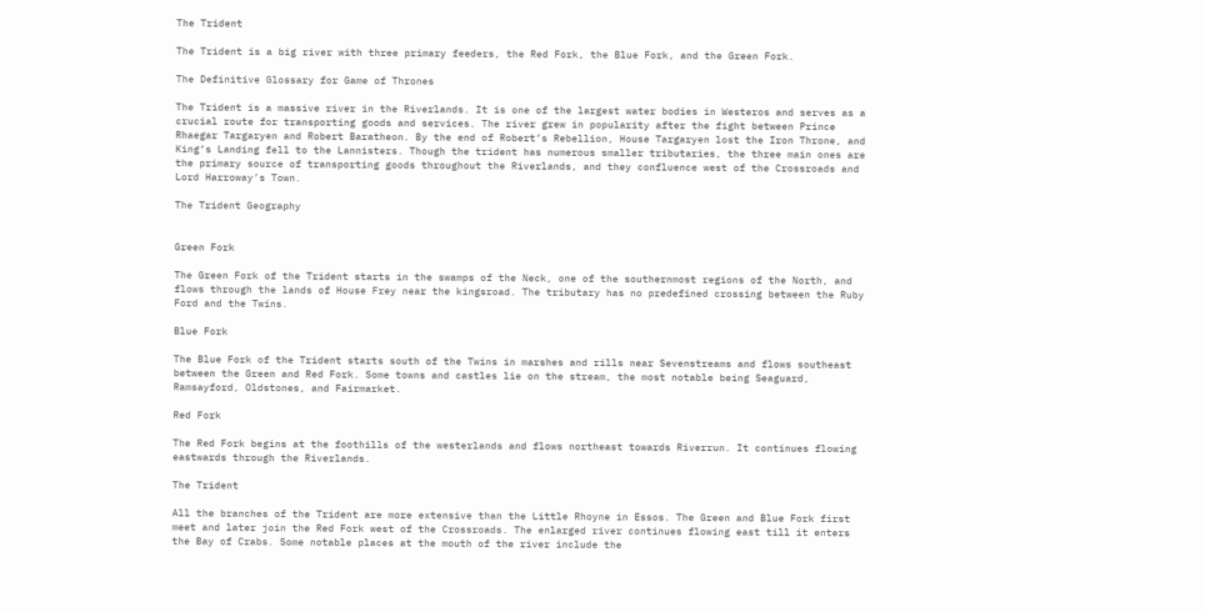The Trident

The Trident is a big river with three primary feeders, the Red Fork, the Blue Fork, and the Green Fork.

The Definitive Glossary for Game of Thrones

The Trident is a massive river in the Riverlands. It is one of the largest water bodies in Westeros and serves as a crucial route for transporting goods and services. The river grew in popularity after the fight between Prince Rhaegar Targaryen and Robert Baratheon. By the end of Robert’s Rebellion, House Targaryen lost the Iron Throne, and King’s Landing fell to the Lannisters. Though the trident has numerous smaller tributaries, the three main ones are the primary source of transporting goods throughout the Riverlands, and they confluence west of the Crossroads and Lord Harroway’s Town.

The Trident Geography


Green Fork

The Green Fork of the Trident starts in the swamps of the Neck, one of the southernmost regions of the North, and flows through the lands of House Frey near the kingsroad. The tributary has no predefined crossing between the Ruby Ford and the Twins.

Blue Fork

The Blue Fork of the Trident starts south of the Twins in marshes and rills near Sevenstreams and flows southeast between the Green and Red Fork. Some towns and castles lie on the stream, the most notable being Seaguard, Ramsayford, Oldstones, and Fairmarket.

Red Fork

The Red Fork begins at the foothills of the westerlands and flows northeast towards Riverrun. It continues flowing eastwards through the Riverlands.

The Trident

All the branches of the Trident are more extensive than the Little Rhoyne in Essos. The Green and Blue Fork first meet and later join the Red Fork west of the Crossroads. The enlarged river continues flowing east till it enters the Bay of Crabs. Some notable places at the mouth of the river include the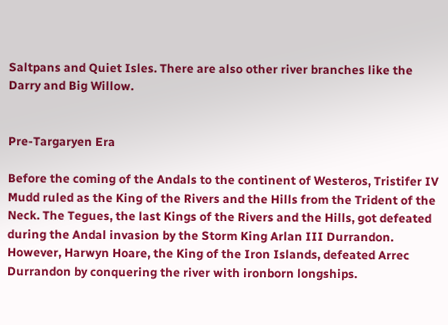Saltpans and Quiet Isles. There are also other river branches like the Darry and Big Willow.


Pre-Targaryen Era

Before the coming of the Andals to the continent of Westeros, Tristifer IV Mudd ruled as the King of the Rivers and the Hills from the Trident of the Neck. The Tegues, the last Kings of the Rivers and the Hills, got defeated during the Andal invasion by the Storm King Arlan III Durrandon. However, Harwyn Hoare, the King of the Iron Islands, defeated Arrec Durrandon by conquering the river with ironborn longships.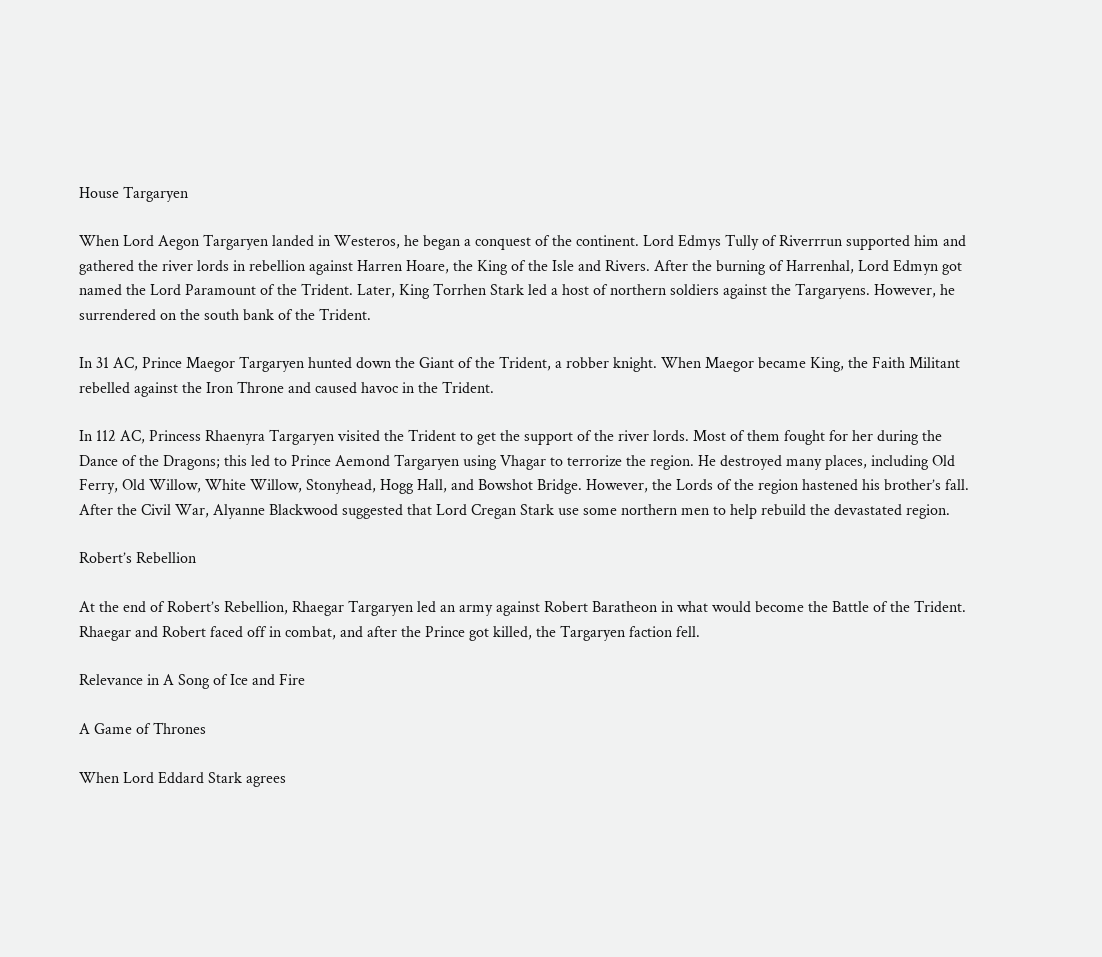House Targaryen

When Lord Aegon Targaryen landed in Westeros, he began a conquest of the continent. Lord Edmys Tully of Riverrrun supported him and gathered the river lords in rebellion against Harren Hoare, the King of the Isle and Rivers. After the burning of Harrenhal, Lord Edmyn got named the Lord Paramount of the Trident. Later, King Torrhen Stark led a host of northern soldiers against the Targaryens. However, he surrendered on the south bank of the Trident.

In 31 AC, Prince Maegor Targaryen hunted down the Giant of the Trident, a robber knight. When Maegor became King, the Faith Militant rebelled against the Iron Throne and caused havoc in the Trident.

In 112 AC, Princess Rhaenyra Targaryen visited the Trident to get the support of the river lords. Most of them fought for her during the Dance of the Dragons; this led to Prince Aemond Targaryen using Vhagar to terrorize the region. He destroyed many places, including Old Ferry, Old Willow, White Willow, Stonyhead, Hogg Hall, and Bowshot Bridge. However, the Lords of the region hastened his brother’s fall. After the Civil War, Alyanne Blackwood suggested that Lord Cregan Stark use some northern men to help rebuild the devastated region.

Robert’s Rebellion

At the end of Robert’s Rebellion, Rhaegar Targaryen led an army against Robert Baratheon in what would become the Battle of the Trident. Rhaegar and Robert faced off in combat, and after the Prince got killed, the Targaryen faction fell.

Relevance in A Song of Ice and Fire

A Game of Thrones

When Lord Eddard Stark agrees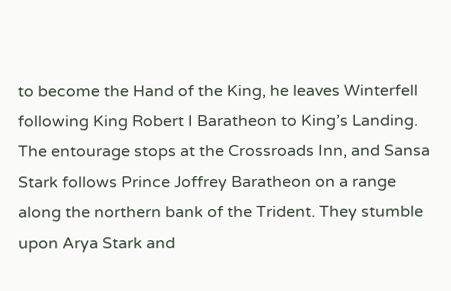to become the Hand of the King, he leaves Winterfell following King Robert I Baratheon to King’s Landing. The entourage stops at the Crossroads Inn, and Sansa Stark follows Prince Joffrey Baratheon on a range along the northern bank of the Trident. They stumble upon Arya Stark and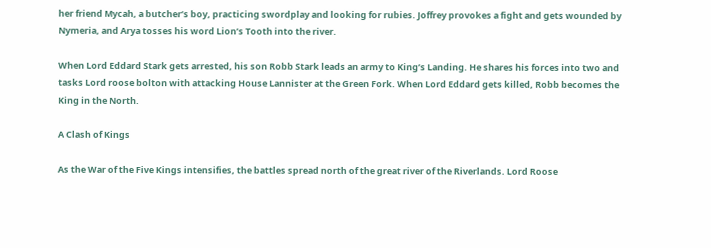her friend Mycah, a butcher’s boy, practicing swordplay and looking for rubies. Joffrey provokes a fight and gets wounded by Nymeria, and Arya tosses his word Lion’s Tooth into the river.

When Lord Eddard Stark gets arrested, his son Robb Stark leads an army to King’s Landing. He shares his forces into two and tasks Lord roose bolton with attacking House Lannister at the Green Fork. When Lord Eddard gets killed, Robb becomes the King in the North.

A Clash of Kings

As the War of the Five Kings intensifies, the battles spread north of the great river of the Riverlands. Lord Roose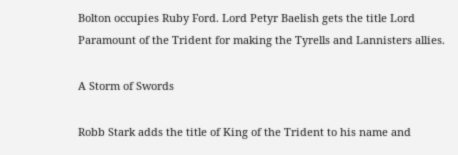Bolton occupies Ruby Ford. Lord Petyr Baelish gets the title Lord Paramount of the Trident for making the Tyrells and Lannisters allies.

A Storm of Swords

Robb Stark adds the title of King of the Trident to his name and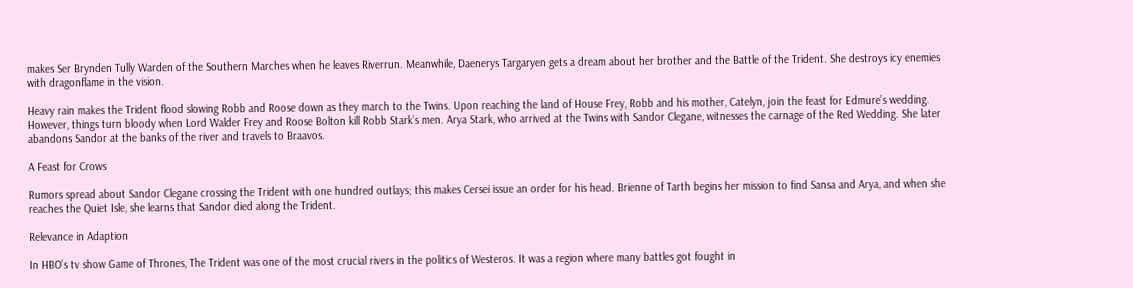makes Ser Brynden Tully Warden of the Southern Marches when he leaves Riverrun. Meanwhile, Daenerys Targaryen gets a dream about her brother and the Battle of the Trident. She destroys icy enemies with dragonflame in the vision.

Heavy rain makes the Trident flood slowing Robb and Roose down as they march to the Twins. Upon reaching the land of House Frey, Robb and his mother, Catelyn, join the feast for Edmure’s wedding. However, things turn bloody when Lord Walder Frey and Roose Bolton kill Robb Stark’s men. Arya Stark, who arrived at the Twins with Sandor Clegane, witnesses the carnage of the Red Wedding. She later abandons Sandor at the banks of the river and travels to Braavos.

A Feast for Crows

Rumors spread about Sandor Clegane crossing the Trident with one hundred outlays; this makes Cersei issue an order for his head. Brienne of Tarth begins her mission to find Sansa and Arya, and when she reaches the Quiet Isle, she learns that Sandor died along the Trident.

Relevance in Adaption

In HBO’s tv show Game of Thrones, The Trident was one of the most crucial rivers in the politics of Westeros. It was a region where many battles got fought in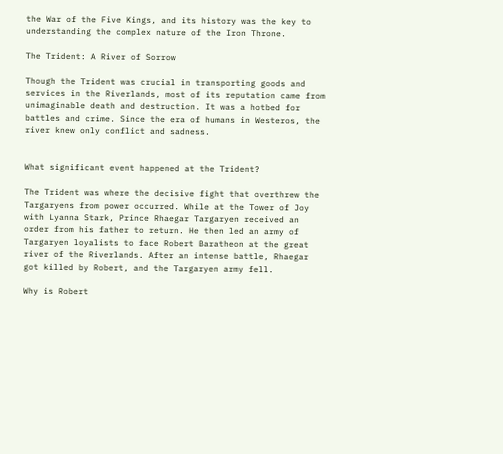the War of the Five Kings, and its history was the key to understanding the complex nature of the Iron Throne.

The Trident: A River of Sorrow

Though the Trident was crucial in transporting goods and services in the Riverlands, most of its reputation came from unimaginable death and destruction. It was a hotbed for battles and crime. Since the era of humans in Westeros, the river knew only conflict and sadness.


What significant event happened at the Trident?

The Trident was where the decisive fight that overthrew the Targaryens from power occurred. While at the Tower of Joy with Lyanna Stark, Prince Rhaegar Targaryen received an order from his father to return. He then led an army of Targaryen loyalists to face Robert Baratheon at the great river of the Riverlands. After an intense battle, Rhaegar got killed by Robert, and the Targaryen army fell.

Why is Robert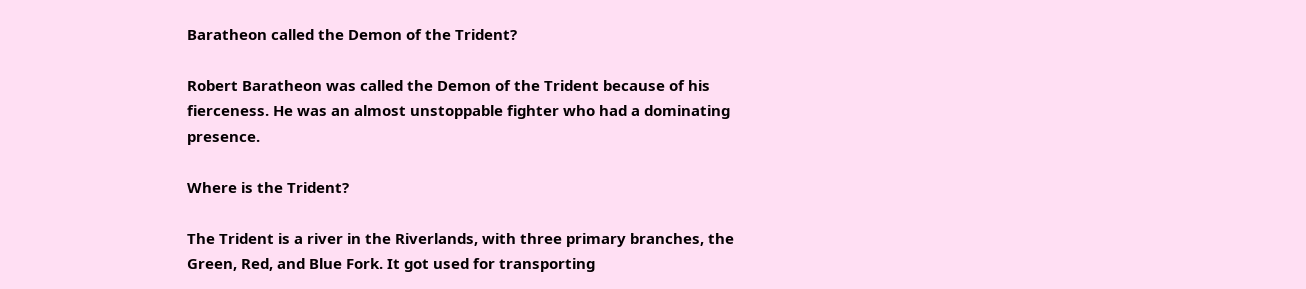Baratheon called the Demon of the Trident?

Robert Baratheon was called the Demon of the Trident because of his fierceness. He was an almost unstoppable fighter who had a dominating presence.

Where is the Trident?

The Trident is a river in the Riverlands, with three primary branches, the Green, Red, and Blue Fork. It got used for transporting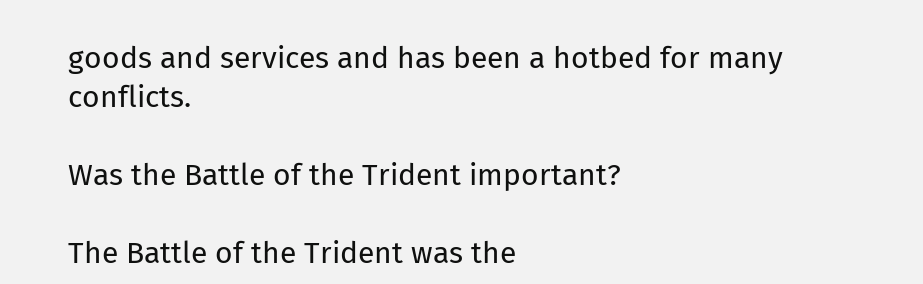goods and services and has been a hotbed for many conflicts.

Was the Battle of the Trident important?

The Battle of the Trident was the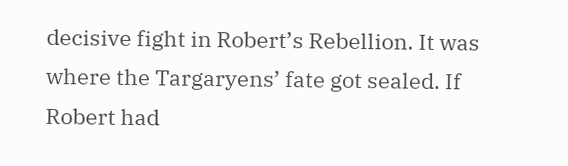decisive fight in Robert’s Rebellion. It was where the Targaryens’ fate got sealed. If Robert had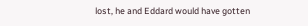lost, he and Eddard would have gotten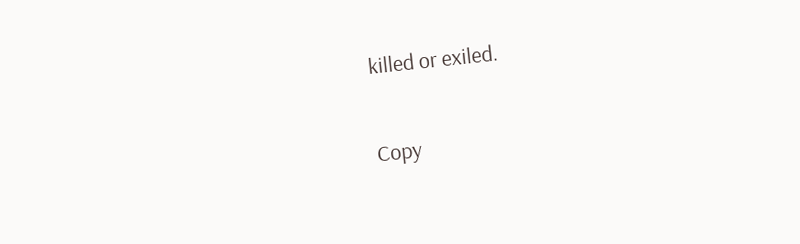killed or exiled.

Copy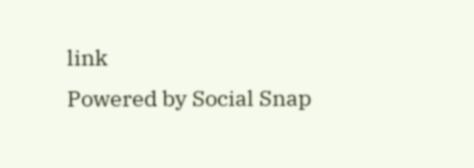link
Powered by Social Snap